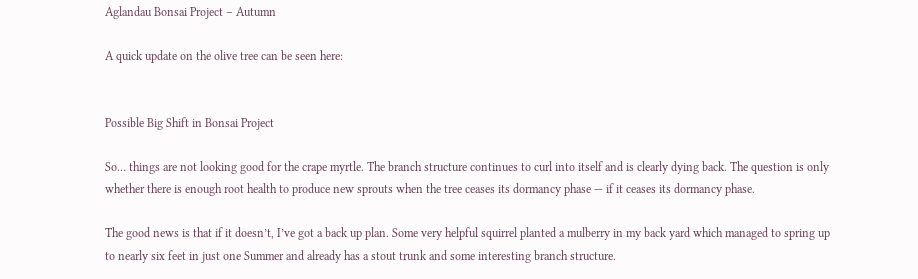Aglandau Bonsai Project – Autumn

A quick update on the olive tree can be seen here:


Possible Big Shift in Bonsai Project

So… things are not looking good for the crape myrtle. The branch structure continues to curl into itself and is clearly dying back. The question is only whether there is enough root health to produce new sprouts when the tree ceases its dormancy phase — if it ceases its dormancy phase.

The good news is that if it doesn’t, I’ve got a back up plan. Some very helpful squirrel planted a mulberry in my back yard which managed to spring up to nearly six feet in just one Summer and already has a stout trunk and some interesting branch structure.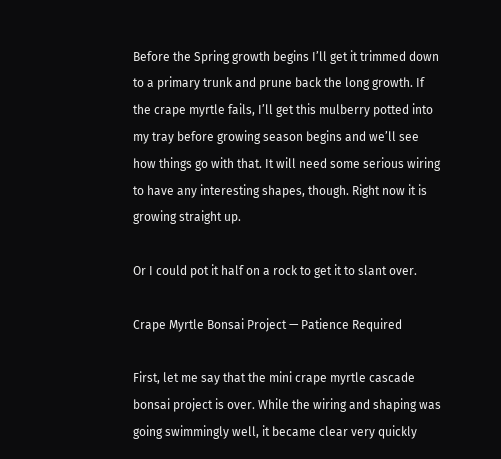Before the Spring growth begins I’ll get it trimmed down to a primary trunk and prune back the long growth. If the crape myrtle fails, I’ll get this mulberry potted into my tray before growing season begins and we’ll see how things go with that. It will need some serious wiring to have any interesting shapes, though. Right now it is growing straight up.

Or I could pot it half on a rock to get it to slant over.

Crape Myrtle Bonsai Project — Patience Required

First, let me say that the mini crape myrtle cascade bonsai project is over. While the wiring and shaping was going swimmingly well, it became clear very quickly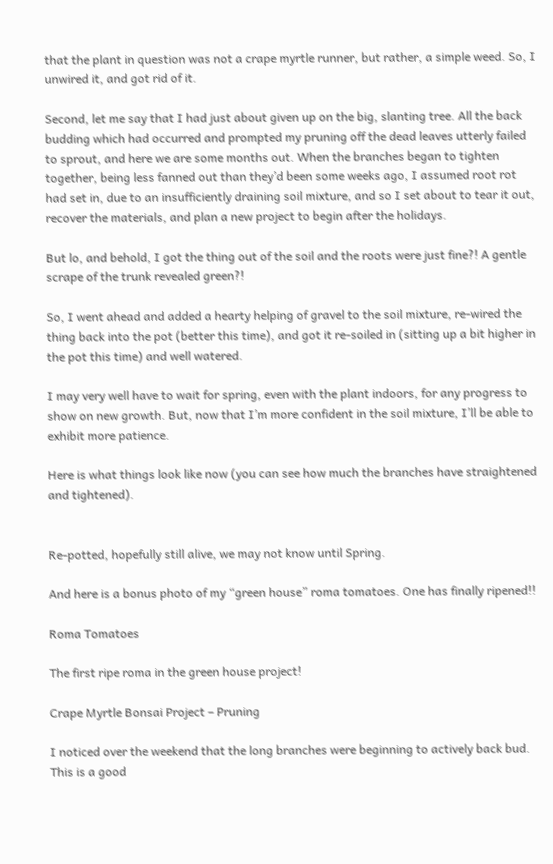that the plant in question was not a crape myrtle runner, but rather, a simple weed. So, I unwired it, and got rid of it.

Second, let me say that I had just about given up on the big, slanting tree. All the back budding which had occurred and prompted my pruning off the dead leaves utterly failed to sprout, and here we are some months out. When the branches began to tighten together, being less fanned out than they’d been some weeks ago, I assumed root rot had set in, due to an insufficiently draining soil mixture, and so I set about to tear it out, recover the materials, and plan a new project to begin after the holidays.

But lo, and behold, I got the thing out of the soil and the roots were just fine?! A gentle scrape of the trunk revealed green?!

So, I went ahead and added a hearty helping of gravel to the soil mixture, re-wired the thing back into the pot (better this time), and got it re-soiled in (sitting up a bit higher in the pot this time) and well watered.

I may very well have to wait for spring, even with the plant indoors, for any progress to show on new growth. But, now that I’m more confident in the soil mixture, I’ll be able to exhibit more patience.

Here is what things look like now (you can see how much the branches have straightened and tightened).


Re-potted, hopefully still alive, we may not know until Spring.

And here is a bonus photo of my “green house” roma tomatoes. One has finally ripened!!

Roma Tomatoes

The first ripe roma in the green house project!

Crape Myrtle Bonsai Project – Pruning

I noticed over the weekend that the long branches were beginning to actively back bud. This is a good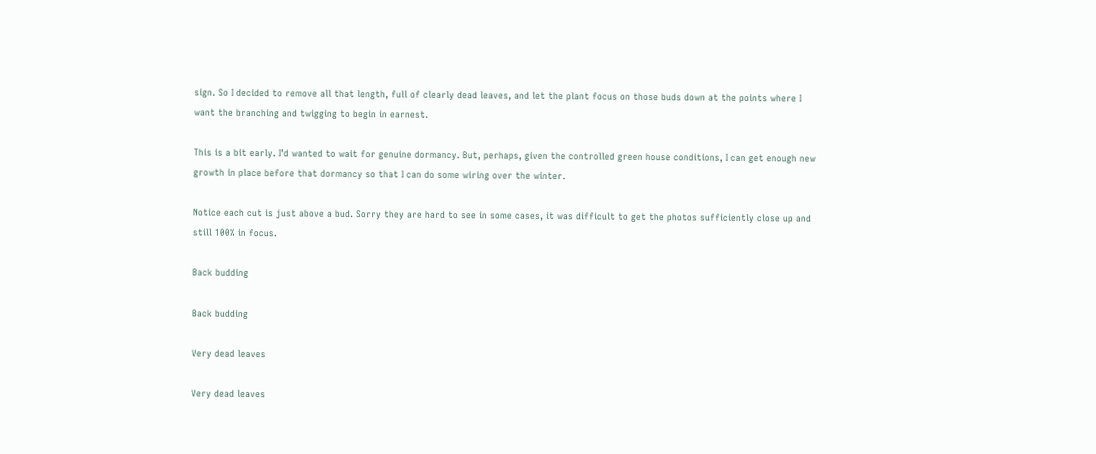sign. So I decided to remove all that length, full of clearly dead leaves, and let the plant focus on those buds down at the points where I want the branching and twigging to begin in earnest.

This is a bit early. I’d wanted to wait for genuine dormancy. But, perhaps, given the controlled green house conditions, I can get enough new growth in place before that dormancy so that I can do some wiring over the winter.

Notice each cut is just above a bud. Sorry they are hard to see in some cases, it was difficult to get the photos sufficiently close up and still 100% in focus.

Back budding

Back budding

Very dead leaves

Very dead leaves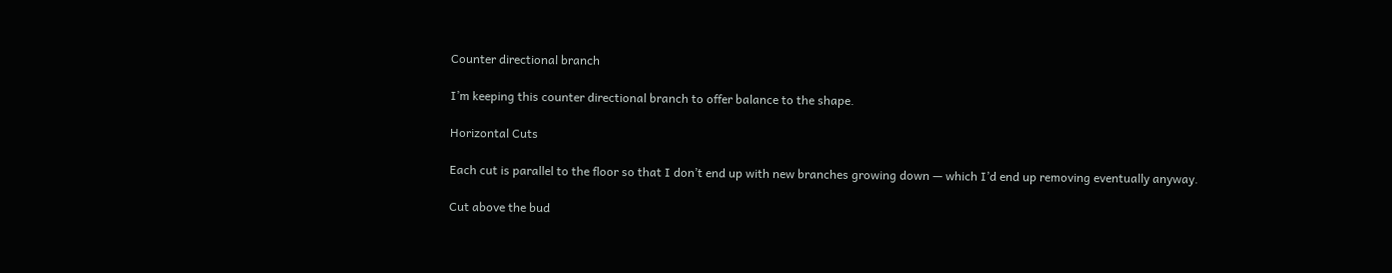Counter directional branch

I’m keeping this counter directional branch to offer balance to the shape.

Horizontal Cuts

Each cut is parallel to the floor so that I don’t end up with new branches growing down — which I’d end up removing eventually anyway.

Cut above the bud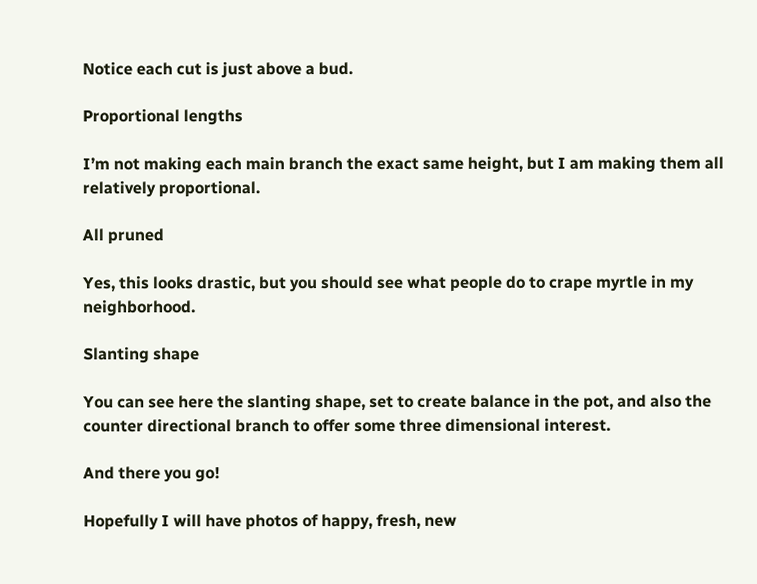Notice each cut is just above a bud.

Proportional lengths

I’m not making each main branch the exact same height, but I am making them all relatively proportional.

All pruned

Yes, this looks drastic, but you should see what people do to crape myrtle in my neighborhood.

Slanting shape

You can see here the slanting shape, set to create balance in the pot, and also the counter directional branch to offer some three dimensional interest.

And there you go!

Hopefully I will have photos of happy, fresh, new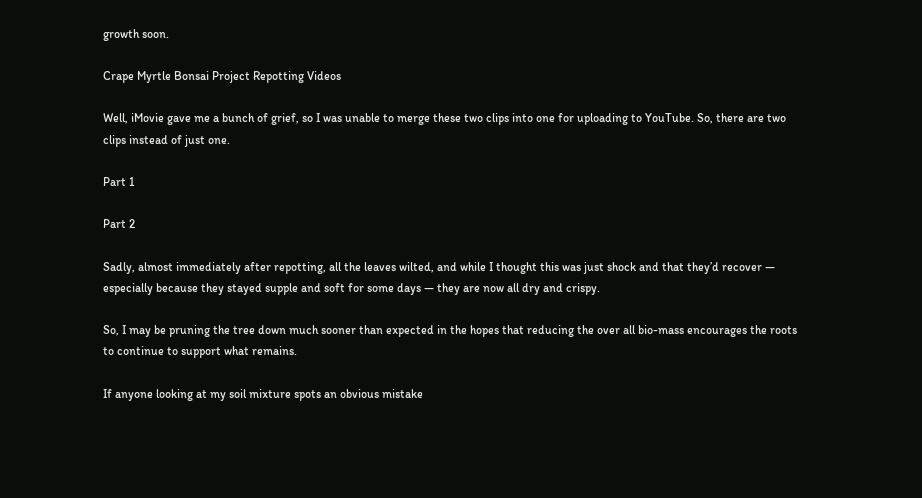growth soon.

Crape Myrtle Bonsai Project Repotting Videos

Well, iMovie gave me a bunch of grief, so I was unable to merge these two clips into one for uploading to YouTube. So, there are two clips instead of just one.

Part 1

Part 2

Sadly, almost immediately after repotting, all the leaves wilted, and while I thought this was just shock and that they’d recover — especially because they stayed supple and soft for some days — they are now all dry and crispy.

So, I may be pruning the tree down much sooner than expected in the hopes that reducing the over all bio-mass encourages the roots to continue to support what remains.

If anyone looking at my soil mixture spots an obvious mistake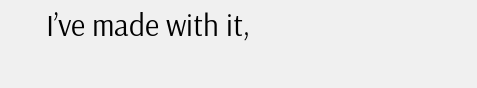I’ve made with it,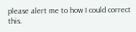please alert me to how I could correct this.